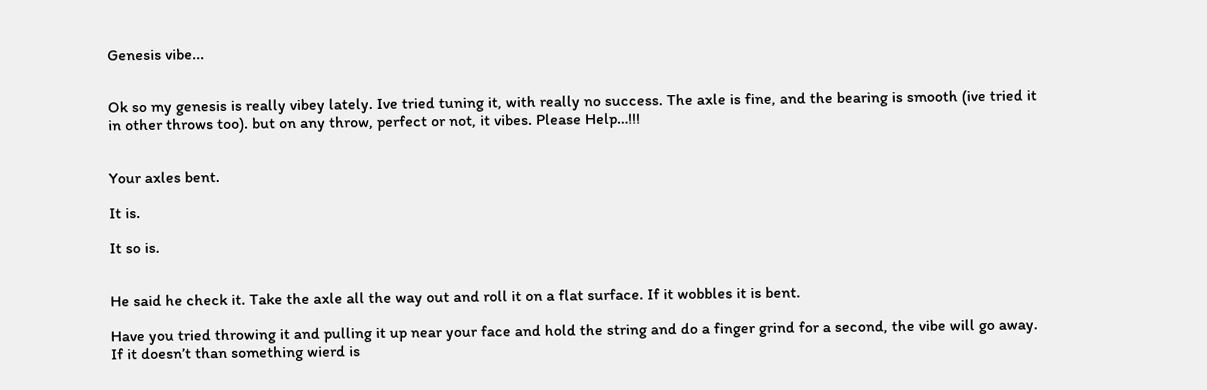Genesis vibe...


Ok so my genesis is really vibey lately. Ive tried tuning it, with really no success. The axle is fine, and the bearing is smooth (ive tried it in other throws too). but on any throw, perfect or not, it vibes. Please Help…!!!


Your axles bent.

It is.

It so is.


He said he check it. Take the axle all the way out and roll it on a flat surface. If it wobbles it is bent.

Have you tried throwing it and pulling it up near your face and hold the string and do a finger grind for a second, the vibe will go away. If it doesn’t than something wierd is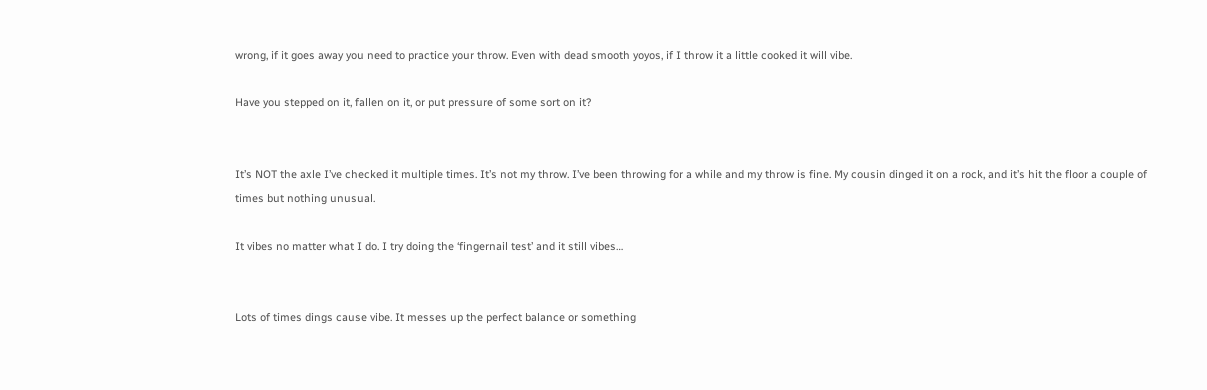wrong, if it goes away you need to practice your throw. Even with dead smooth yoyos, if I throw it a little cooked it will vibe.

Have you stepped on it, fallen on it, or put pressure of some sort on it?


It’s NOT the axle I’ve checked it multiple times. It’s not my throw. I’ve been throwing for a while and my throw is fine. My cousin dinged it on a rock, and it’s hit the floor a couple of times but nothing unusual.

It vibes no matter what I do. I try doing the ‘fingernail test’ and it still vibes…


Lots of times dings cause vibe. It messes up the perfect balance or something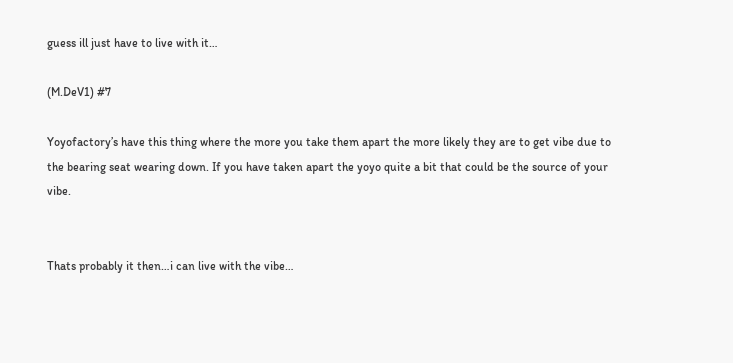guess ill just have to live with it…

(M.DeV1) #7

Yoyofactory’s have this thing where the more you take them apart the more likely they are to get vibe due to the bearing seat wearing down. If you have taken apart the yoyo quite a bit that could be the source of your vibe.


Thats probably it then…i can live with the vibe…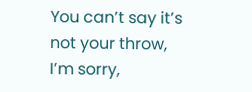You can’t say it’s not your throw, I’m sorry,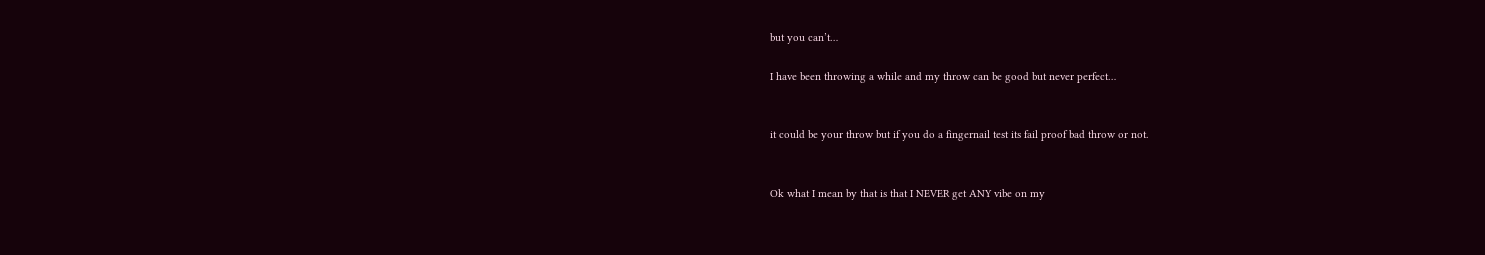but you can’t…

I have been throwing a while and my throw can be good but never perfect…


it could be your throw but if you do a fingernail test its fail proof bad throw or not.


Ok what I mean by that is that I NEVER get ANY vibe on my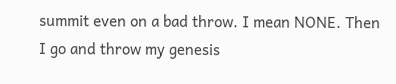summit even on a bad throw. I mean NONE. Then I go and throw my genesis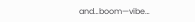and…boom—vibe…